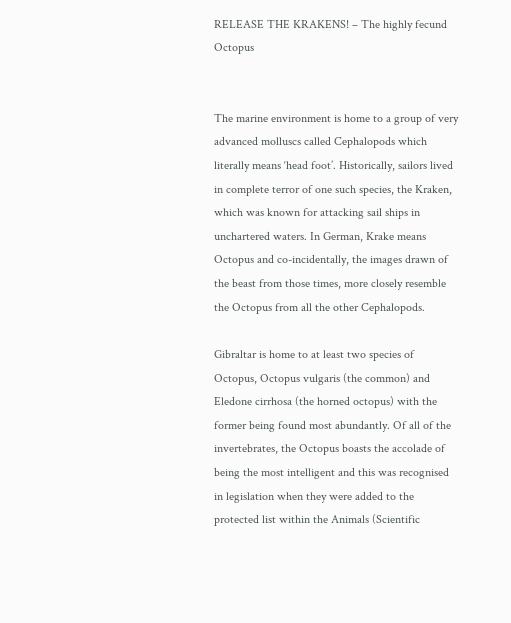RELEASE THE KRAKENS! – The highly fecund Octopus


The marine environment is home to a group of very advanced molluscs called Cephalopods which literally means ‘head foot’. Historically, sailors lived in complete terror of one such species, the Kraken, which was known for attacking sail ships in unchartered waters. In German, Krake means Octopus and co-incidentally, the images drawn of the beast from those times, more closely resemble the Octopus from all the other Cephalopods.

Gibraltar is home to at least two species of Octopus, Octopus vulgaris (the common) and Eledone cirrhosa (the horned octopus) with the former being found most abundantly. Of all of the invertebrates, the Octopus boasts the accolade of being the most intelligent and this was recognised in legislation when they were added to the protected list within the Animals (Scientific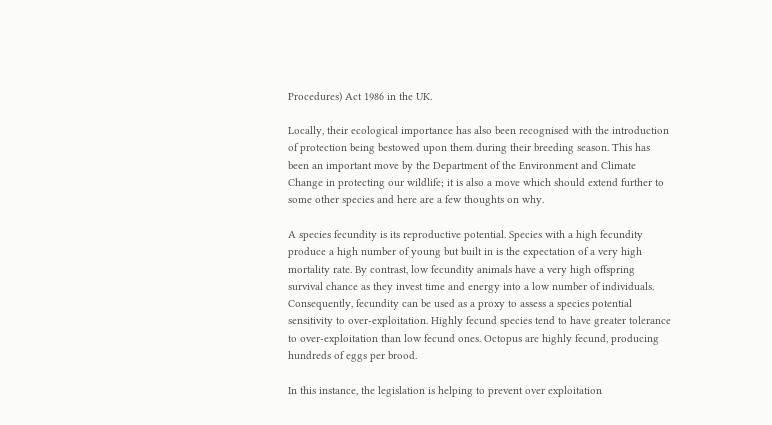Procedures) Act 1986 in the UK.

Locally, their ecological importance has also been recognised with the introduction of protection being bestowed upon them during their breeding season. This has been an important move by the Department of the Environment and Climate Change in protecting our wildlife; it is also a move which should extend further to some other species and here are a few thoughts on why.

A species fecundity is its reproductive potential. Species with a high fecundity produce a high number of young but built in is the expectation of a very high mortality rate. By contrast, low fecundity animals have a very high offspring survival chance as they invest time and energy into a low number of individuals. Consequently, fecundity can be used as a proxy to assess a species potential sensitivity to over-exploitation. Highly fecund species tend to have greater tolerance to over-exploitation than low fecund ones. Octopus are highly fecund, producing hundreds of eggs per brood.

In this instance, the legislation is helping to prevent over exploitation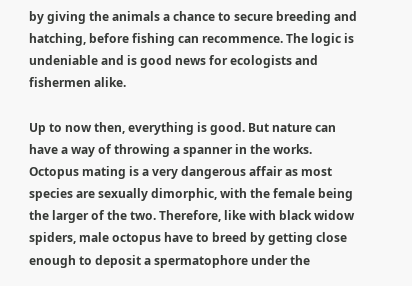by giving the animals a chance to secure breeding and hatching, before fishing can recommence. The logic is undeniable and is good news for ecologists and fishermen alike.

Up to now then, everything is good. But nature can have a way of throwing a spanner in the works. Octopus mating is a very dangerous affair as most species are sexually dimorphic, with the female being the larger of the two. Therefore, like with black widow spiders, male octopus have to breed by getting close enough to deposit a spermatophore under the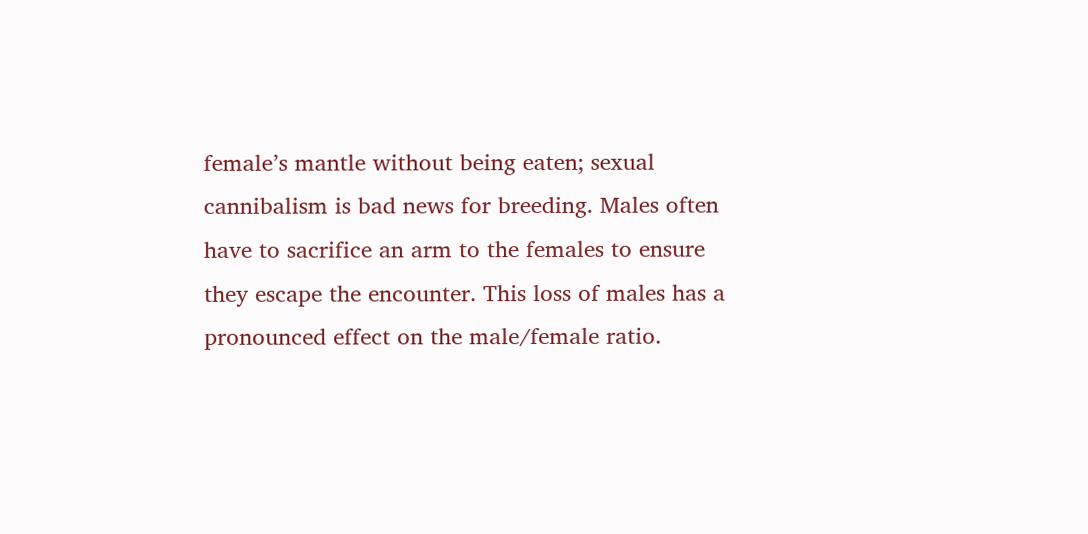female’s mantle without being eaten; sexual cannibalism is bad news for breeding. Males often have to sacrifice an arm to the females to ensure they escape the encounter. This loss of males has a pronounced effect on the male/female ratio.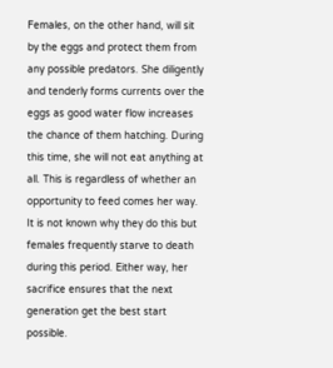Females, on the other hand, will sit by the eggs and protect them from any possible predators. She diligently and tenderly forms currents over the eggs as good water flow increases the chance of them hatching. During this time, she will not eat anything at all. This is regardless of whether an opportunity to feed comes her way. It is not known why they do this but females frequently starve to death during this period. Either way, her sacrifice ensures that the next generation get the best start possible.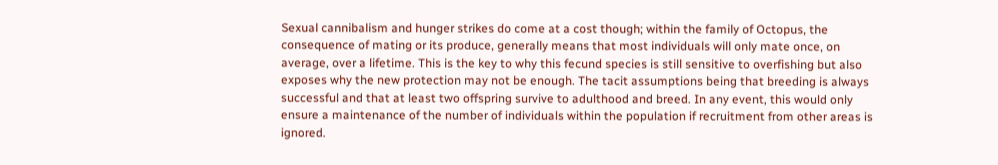Sexual cannibalism and hunger strikes do come at a cost though; within the family of Octopus, the consequence of mating or its produce, generally means that most individuals will only mate once, on average, over a lifetime. This is the key to why this fecund species is still sensitive to overfishing but also exposes why the new protection may not be enough. The tacit assumptions being that breeding is always successful and that at least two offspring survive to adulthood and breed. In any event, this would only ensure a maintenance of the number of individuals within the population if recruitment from other areas is ignored.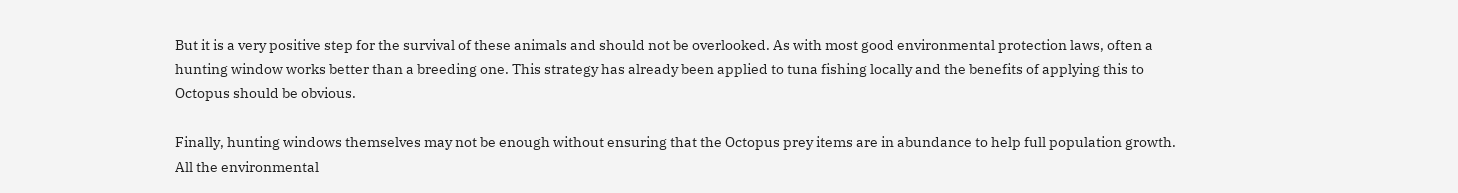But it is a very positive step for the survival of these animals and should not be overlooked. As with most good environmental protection laws, often a hunting window works better than a breeding one. This strategy has already been applied to tuna fishing locally and the benefits of applying this to Octopus should be obvious.

Finally, hunting windows themselves may not be enough without ensuring that the Octopus prey items are in abundance to help full population growth. All the environmental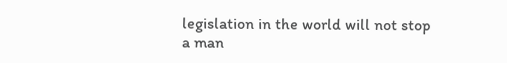legislation in the world will not stop a man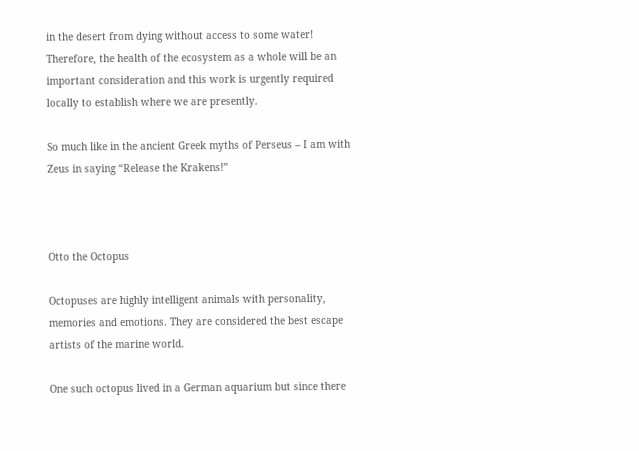in the desert from dying without access to some water! Therefore, the health of the ecosystem as a whole will be an important consideration and this work is urgently required locally to establish where we are presently.

So much like in the ancient Greek myths of Perseus – I am with Zeus in saying “Release the Krakens!”



Otto the Octopus

Octopuses are highly intelligent animals with personality, memories and emotions. They are considered the best escape artists of the marine world.

One such octopus lived in a German aquarium but since there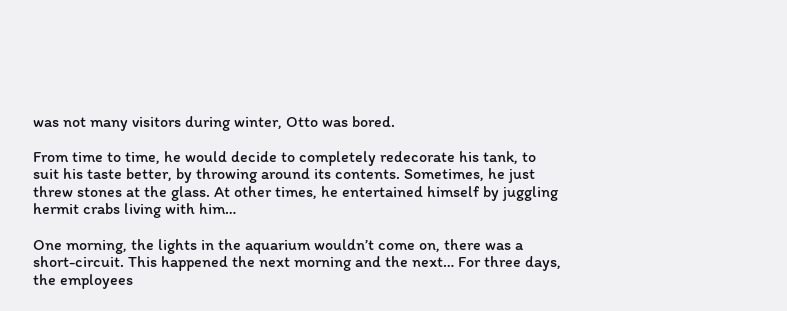was not many visitors during winter, Otto was bored.

From time to time, he would decide to completely redecorate his tank, to suit his taste better, by throwing around its contents. Sometimes, he just threw stones at the glass. At other times, he entertained himself by juggling hermit crabs living with him…

One morning, the lights in the aquarium wouldn’t come on, there was a short-circuit. This happened the next morning and the next… For three days, the employees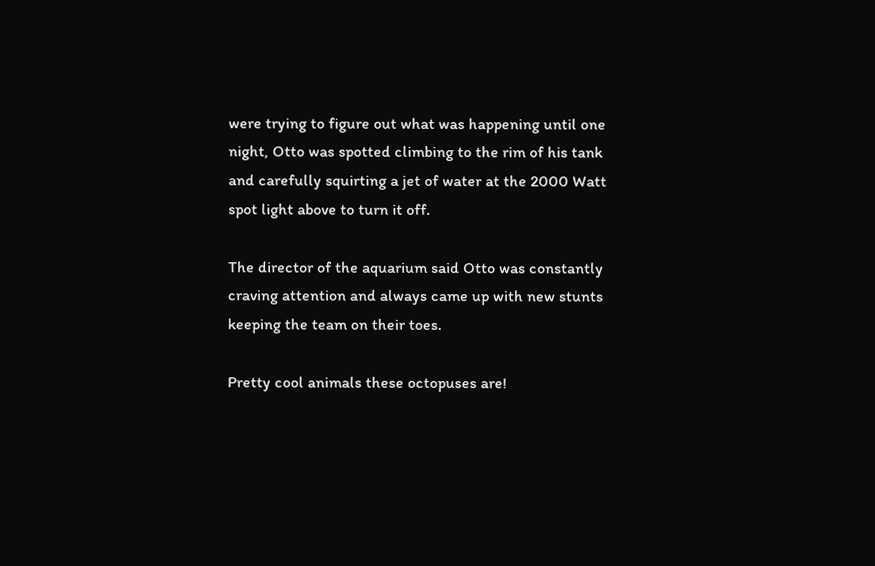were trying to figure out what was happening until one night, Otto was spotted climbing to the rim of his tank and carefully squirting a jet of water at the 2000 Watt spot light above to turn it off.

The director of the aquarium said Otto was constantly craving attention and always came up with new stunts keeping the team on their toes.

Pretty cool animals these octopuses are!